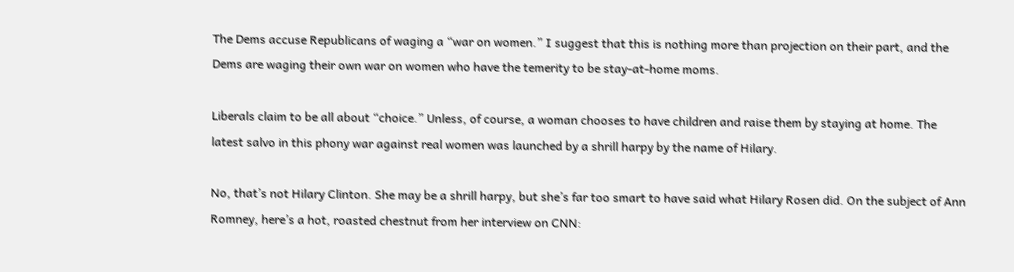The Dems accuse Republicans of waging a “war on women.” I suggest that this is nothing more than projection on their part, and the Dems are waging their own war on women who have the temerity to be stay-at-home moms.

Liberals claim to be all about “choice.” Unless, of course, a woman chooses to have children and raise them by staying at home. The latest salvo in this phony war against real women was launched by a shrill harpy by the name of Hilary.

No, that’s not Hilary Clinton. She may be a shrill harpy, but she’s far too smart to have said what Hilary Rosen did. On the subject of Ann Romney, here’s a hot, roasted chestnut from her interview on CNN: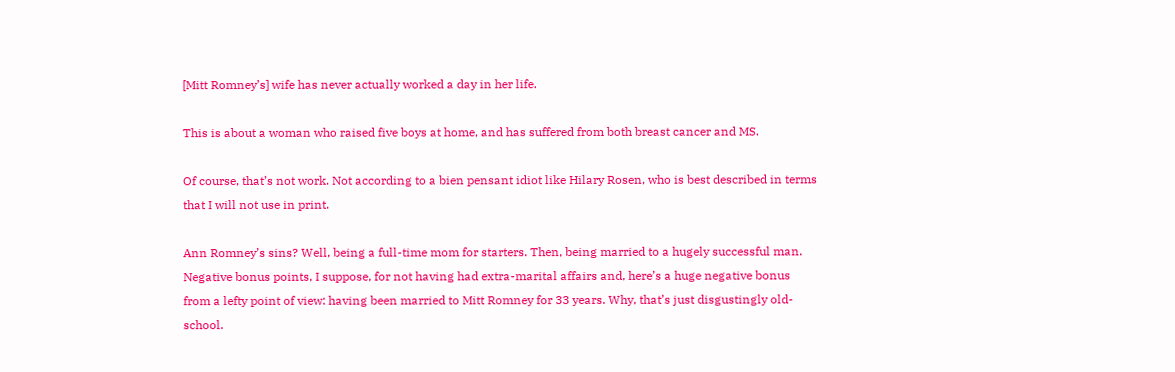[Mitt Romney’s] wife has never actually worked a day in her life.

This is about a woman who raised five boys at home, and has suffered from both breast cancer and MS.

Of course, that’s not work. Not according to a bien pensant idiot like Hilary Rosen, who is best described in terms that I will not use in print.

Ann Romney’s sins? Well, being a full-time mom for starters. Then, being married to a hugely successful man. Negative bonus points, I suppose, for not having had extra-marital affairs and, here’s a huge negative bonus from a lefty point of view: having been married to Mitt Romney for 33 years. Why, that’s just disgustingly old-school.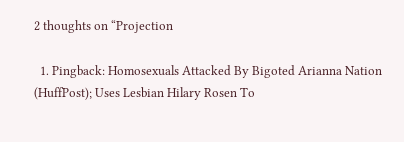2 thoughts on “Projection

  1. Pingback: Homosexuals Attacked By Bigoted Arianna Nation (HuffPost); Uses Lesbian Hilary Rosen To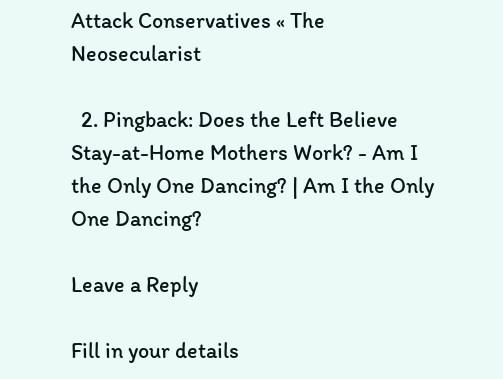Attack Conservatives « The Neosecularist

  2. Pingback: Does the Left Believe Stay-at-Home Mothers Work? - Am I the Only One Dancing? | Am I the Only One Dancing?

Leave a Reply

Fill in your details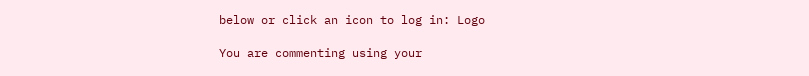below or click an icon to log in: Logo

You are commenting using your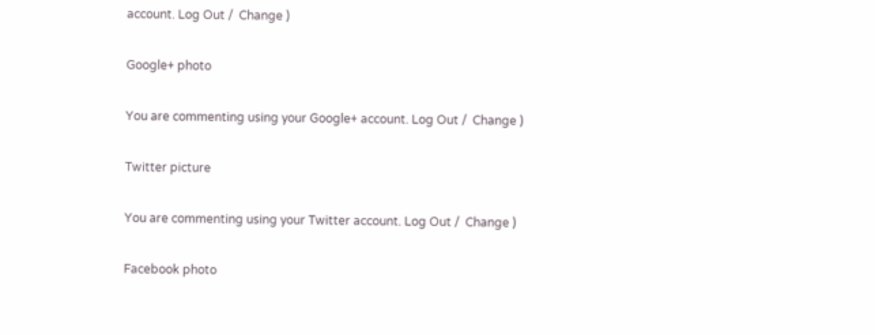account. Log Out /  Change )

Google+ photo

You are commenting using your Google+ account. Log Out /  Change )

Twitter picture

You are commenting using your Twitter account. Log Out /  Change )

Facebook photo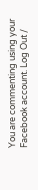You are commenting using your Facebook account. Log Out /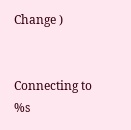Change )


Connecting to %s